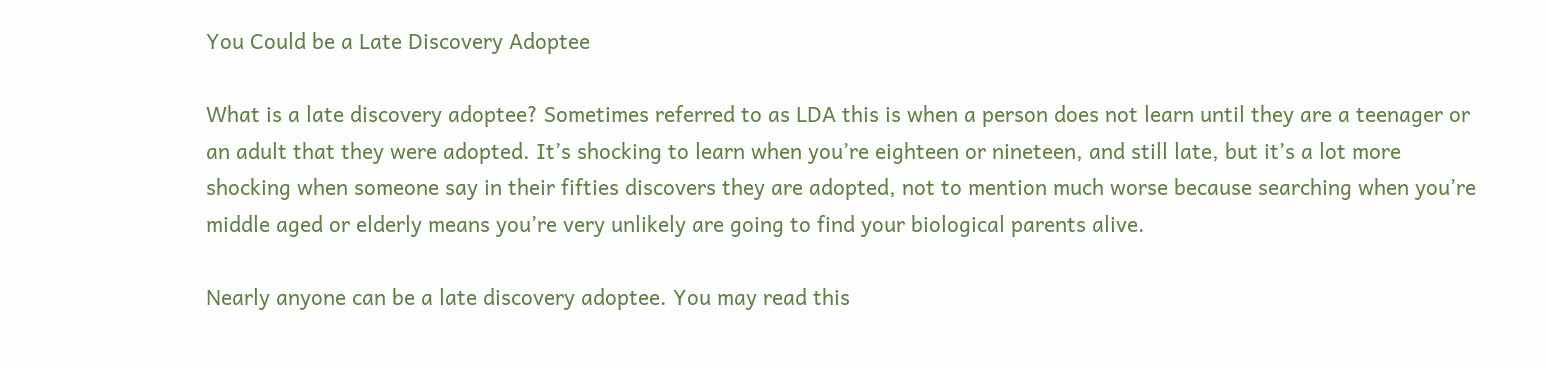You Could be a Late Discovery Adoptee

What is a late discovery adoptee? Sometimes referred to as LDA this is when a person does not learn until they are a teenager or an adult that they were adopted. It’s shocking to learn when you’re eighteen or nineteen, and still late, but it’s a lot more shocking when someone say in their fifties discovers they are adopted, not to mention much worse because searching when you’re middle aged or elderly means you’re very unlikely are going to find your biological parents alive.

Nearly anyone can be a late discovery adoptee. You may read this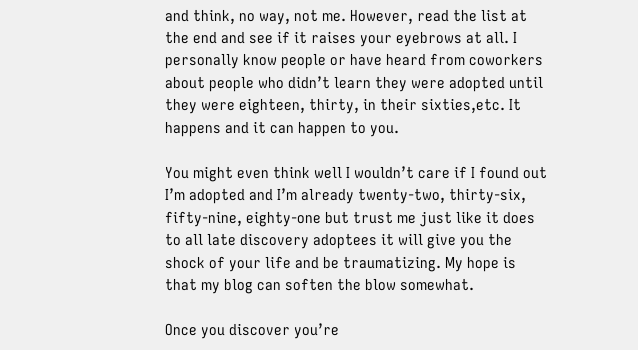and think, no way, not me. However, read the list at the end and see if it raises your eyebrows at all. I personally know people or have heard from coworkers about people who didn’t learn they were adopted until they were eighteen, thirty, in their sixties,etc. It happens and it can happen to you.

You might even think well I wouldn’t care if I found out I’m adopted and I’m already twenty-two, thirty-six, fifty-nine, eighty-one but trust me just like it does to all late discovery adoptees it will give you the shock of your life and be traumatizing. My hope is that my blog can soften the blow somewhat.

Once you discover you’re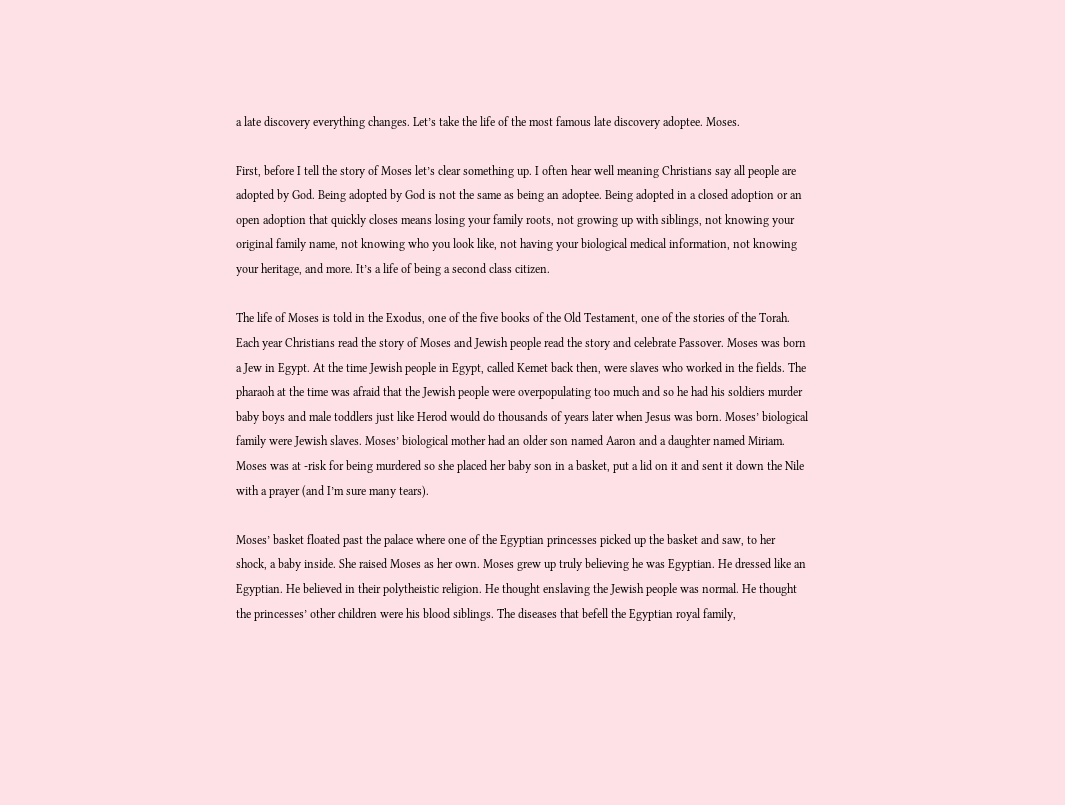a late discovery everything changes. Let’s take the life of the most famous late discovery adoptee. Moses.

First, before I tell the story of Moses let’s clear something up. I often hear well meaning Christians say all people are adopted by God. Being adopted by God is not the same as being an adoptee. Being adopted in a closed adoption or an open adoption that quickly closes means losing your family roots, not growing up with siblings, not knowing your original family name, not knowing who you look like, not having your biological medical information, not knowing your heritage, and more. It’s a life of being a second class citizen.

The life of Moses is told in the Exodus, one of the five books of the Old Testament, one of the stories of the Torah. Each year Christians read the story of Moses and Jewish people read the story and celebrate Passover. Moses was born a Jew in Egypt. At the time Jewish people in Egypt, called Kemet back then, were slaves who worked in the fields. The pharaoh at the time was afraid that the Jewish people were overpopulating too much and so he had his soldiers murder baby boys and male toddlers just like Herod would do thousands of years later when Jesus was born. Moses’ biological family were Jewish slaves. Moses’ biological mother had an older son named Aaron and a daughter named Miriam. Moses was at -risk for being murdered so she placed her baby son in a basket, put a lid on it and sent it down the Nile with a prayer (and I’m sure many tears).

Moses’ basket floated past the palace where one of the Egyptian princesses picked up the basket and saw, to her shock, a baby inside. She raised Moses as her own. Moses grew up truly believing he was Egyptian. He dressed like an Egyptian. He believed in their polytheistic religion. He thought enslaving the Jewish people was normal. He thought the princesses’ other children were his blood siblings. The diseases that befell the Egyptian royal family,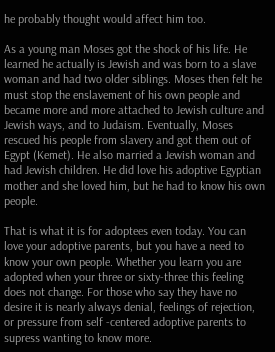he probably thought would affect him too.

As a young man Moses got the shock of his life. He learned he actually is Jewish and was born to a slave woman and had two older siblings. Moses then felt he must stop the enslavement of his own people and became more and more attached to Jewish culture and Jewish ways, and to Judaism. Eventually, Moses rescued his people from slavery and got them out of Egypt (Kemet). He also married a Jewish woman and had Jewish children. He did love his adoptive Egyptian mother and she loved him, but he had to know his own people.

That is what it is for adoptees even today. You can love your adoptive parents, but you have a need to know your own people. Whether you learn you are adopted when your three or sixty-three this feeling does not change. For those who say they have no desire it is nearly always denial, feelings of rejection, or pressure from self -centered adoptive parents to supress wanting to know more.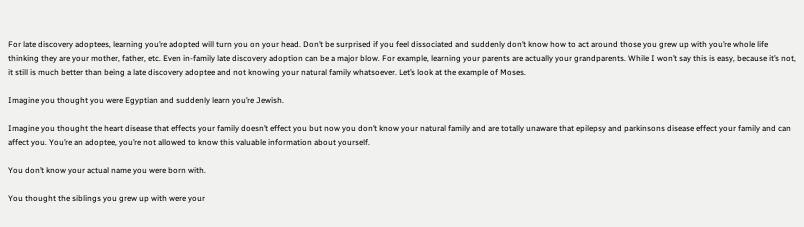For late discovery adoptees, learning you’re adopted will turn you on your head. Don’t be surprised if you feel dissociated and suddenly don’t know how to act around those you grew up with you’re whole life thinking they are your mother, father, etc. Even in-family late discovery adoption can be a major blow. For example, learning your parents are actually your grandparents. While I won’t say this is easy, because it’s not, it still is much better than being a late discovery adoptee and not knowing your natural family whatsoever. Let’s look at the example of Moses.

Imagine you thought you were Egyptian and suddenly learn you’re Jewish.

Imagine you thought the heart disease that effects your family doesn’t effect you but now you don’t know your natural family and are totally unaware that epilepsy and parkinsons disease effect your family and can affect you. You’re an adoptee, you’re not allowed to know this valuable information about yourself.

You don’t know your actual name you were born with.

You thought the siblings you grew up with were your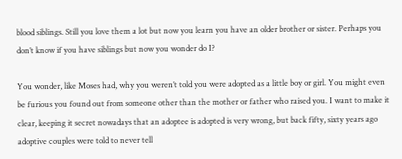blood siblings. Still you love them a lot but now you learn you have an older brother or sister. Perhaps you don’t know if you have siblings but now you wonder do I?

You wonder, like Moses had, why you weren’t told you were adopted as a little boy or girl. You might even be furious you found out from someone other than the mother or father who raised you. I want to make it clear, keeping it secret nowadays that an adoptee is adopted is very wrong, but back fifty, sixty years ago adoptive couples were told to never tell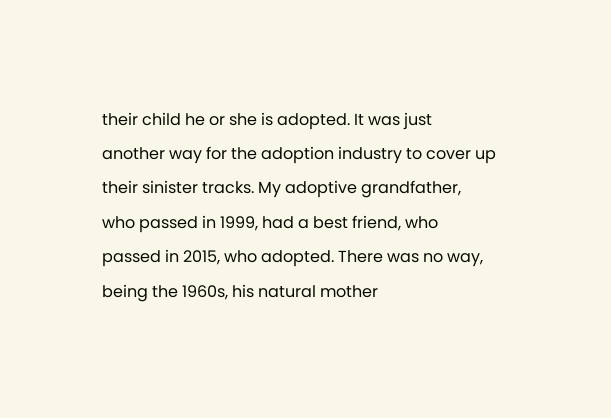their child he or she is adopted. It was just another way for the adoption industry to cover up their sinister tracks. My adoptive grandfather, who passed in 1999, had a best friend, who passed in 2015, who adopted. There was no way, being the 1960s, his natural mother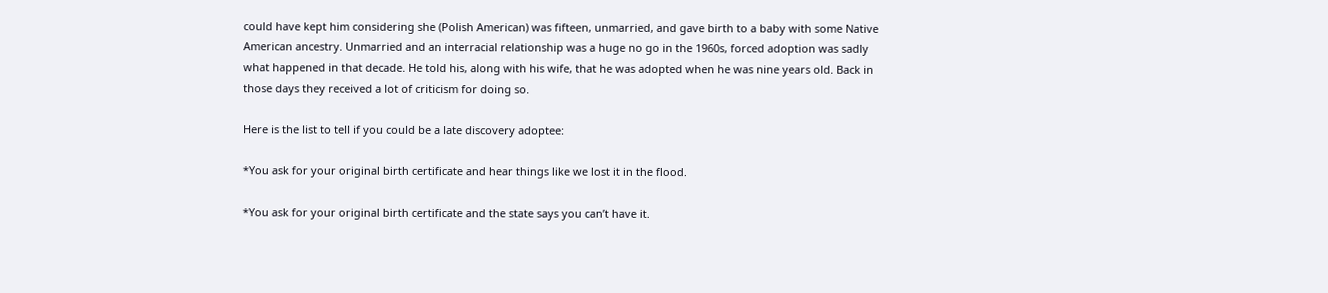could have kept him considering she (Polish American) was fifteen, unmarried, and gave birth to a baby with some Native American ancestry. Unmarried and an interracial relationship was a huge no go in the 1960s, forced adoption was sadly what happened in that decade. He told his, along with his wife, that he was adopted when he was nine years old. Back in those days they received a lot of criticism for doing so.

Here is the list to tell if you could be a late discovery adoptee:

*You ask for your original birth certificate and hear things like we lost it in the flood.

*You ask for your original birth certificate and the state says you can’t have it.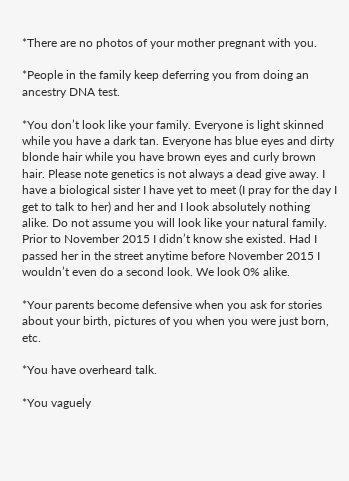*There are no photos of your mother pregnant with you.

*People in the family keep deferring you from doing an ancestry DNA test.

*You don’t look like your family. Everyone is light skinned while you have a dark tan. Everyone has blue eyes and dirty blonde hair while you have brown eyes and curly brown hair. Please note genetics is not always a dead give away. I have a biological sister I have yet to meet (I pray for the day I get to talk to her) and her and I look absolutely nothing alike. Do not assume you will look like your natural family. Prior to November 2015 I didn’t know she existed. Had I passed her in the street anytime before November 2015 I wouldn’t even do a second look. We look 0% alike.

*Your parents become defensive when you ask for stories about your birth, pictures of you when you were just born, etc.

*You have overheard talk.

*You vaguely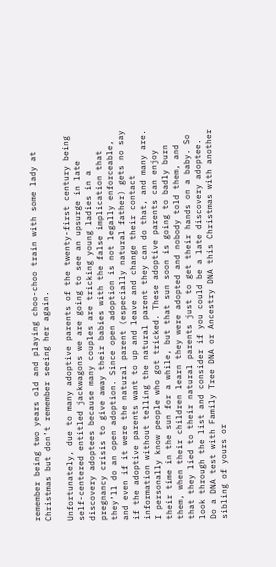remember being two years old and playing choo-choo train with some lady at Christmas but don’t remember seeing her again.

Unfortunately, due to many adoptive parents of the twenty-first century being self-centered entitled jackwagons we are going to see an upsurge in late discovery adoptees because many couples are tricking young ladies in a pregnancy crisis to give away their babies with the false implication that they’ll do an open adoption. Since open adoption is not legally enforceable, and even if it were the natural parent (especially natural father) gets no say if the adoptive parents want to up and leave and change their contact information without telling the natural parent they can do that, and many are. I personally know people who got tricked. These adoptive parents can enjoy their time in the sun for a while, but that sun soon is going to badly burn them, when their children learn they were adopted and nobody told them, and that they lied to their natural parents just to get their hands on a baby. So look through the list and consider if you could be a late discovery adoptee. Do a DNA test with Family Tree DNA or Ancestry DNA this Christmas with another sibling of yours or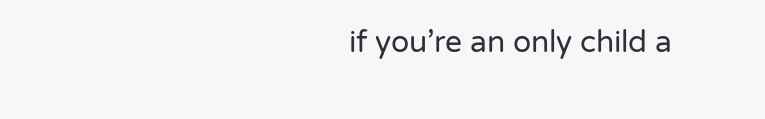if you’re an only child a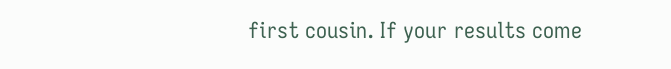first cousin. If your results come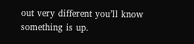out very different you’ll know something is up.